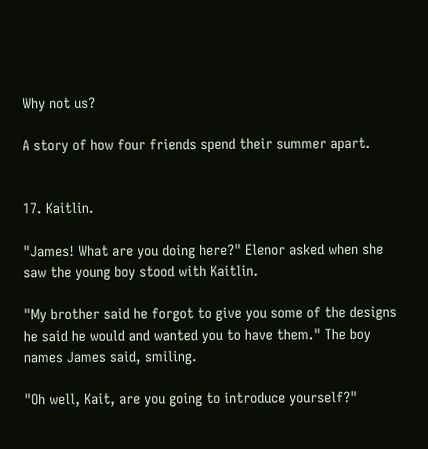Why not us?

A story of how four friends spend their summer apart.


17. Kaitlin.

"James! What are you doing here?" Elenor asked when she saw the young boy stood with Kaitlin.

"My brother said he forgot to give you some of the designs he said he would and wanted you to have them." The boy names James said, smiling.

"Oh well, Kait, are you going to introduce yourself?"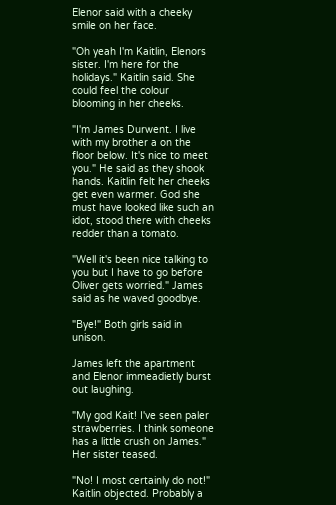Elenor said with a cheeky smile on her face.

"Oh yeah I'm Kaitlin, Elenors sister. I'm here for the holidays." Kaitlin said. She could feel the colour blooming in her cheeks.

"I'm James Durwent. I live with my brother a on the floor below. It's nice to meet you." He said as they shook hands. Kaitlin felt her cheeks get even warmer. God she must have looked like such an idot, stood there with cheeks redder than a tomato.

"Well it's been nice talking to you but I have to go before Oliver gets worried." James said as he waved goodbye.

"Bye!" Both girls said in unison.

James left the apartment and Elenor immeadietly burst out laughing.

"My god Kait! I've seen paler strawberries. I think someone has a little crush on James." Her sister teased.

"No! I most certainly do not!" Kaitlin objected. Probably a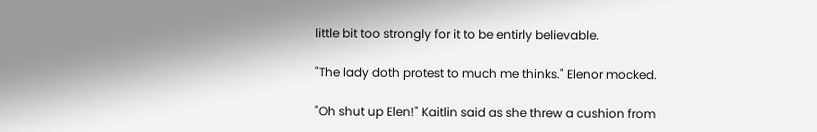little bit too strongly for it to be entirly believable.

"The lady doth protest to much me thinks." Elenor mocked.

"Oh shut up Elen!" Kaitlin said as she threw a cushion from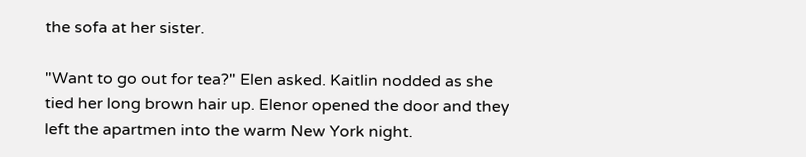the sofa at her sister.

"Want to go out for tea?" Elen asked. Kaitlin nodded as she tied her long brown hair up. Elenor opened the door and they left the apartmen into the warm New York night.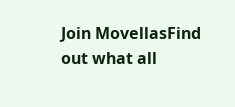Join MovellasFind out what all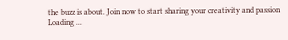the buzz is about. Join now to start sharing your creativity and passion
Loading ...